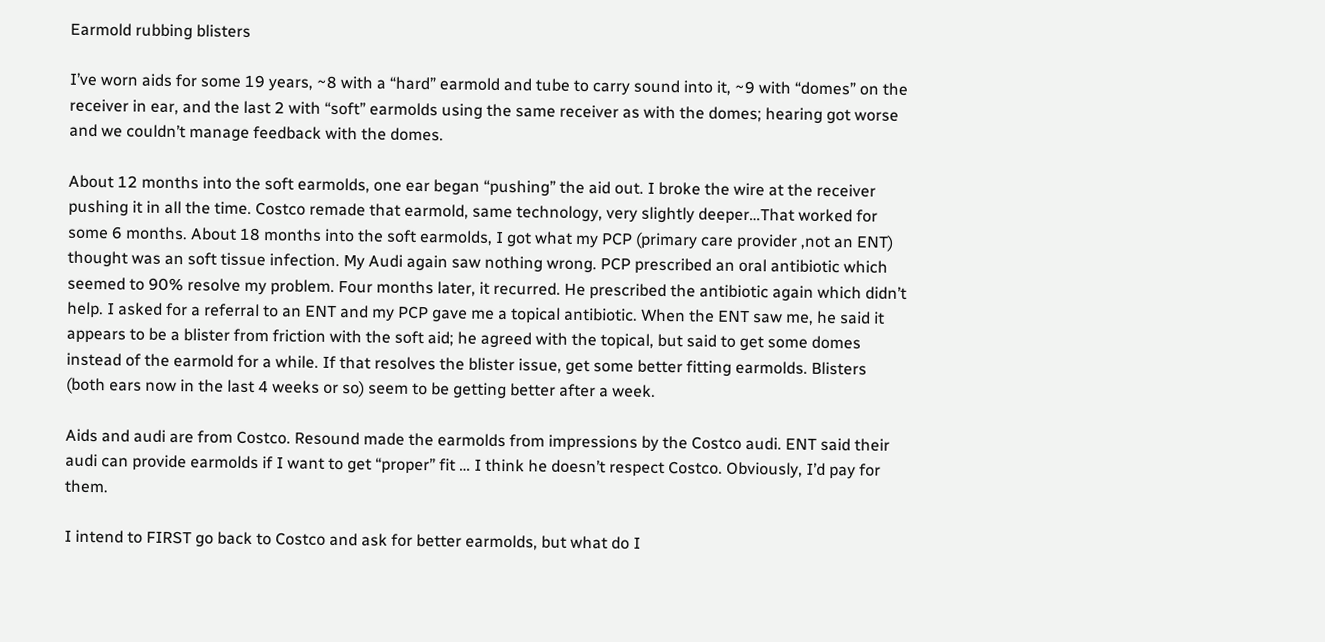Earmold rubbing blisters

I’ve worn aids for some 19 years, ~8 with a “hard” earmold and tube to carry sound into it, ~9 with “domes” on the receiver in ear, and the last 2 with “soft” earmolds using the same receiver as with the domes; hearing got worse and we couldn’t manage feedback with the domes.

About 12 months into the soft earmolds, one ear began “pushing” the aid out. I broke the wire at the receiver pushing it in all the time. Costco remade that earmold, same technology, very slightly deeper…That worked for some 6 months. About 18 months into the soft earmolds, I got what my PCP (primary care provider ,not an ENT) thought was an soft tissue infection. My Audi again saw nothing wrong. PCP prescribed an oral antibiotic which seemed to 90% resolve my problem. Four months later, it recurred. He prescribed the antibiotic again which didn’t help. I asked for a referral to an ENT and my PCP gave me a topical antibiotic. When the ENT saw me, he said it appears to be a blister from friction with the soft aid; he agreed with the topical, but said to get some domes instead of the earmold for a while. If that resolves the blister issue, get some better fitting earmolds. Blisters (both ears now in the last 4 weeks or so) seem to be getting better after a week.

Aids and audi are from Costco. Resound made the earmolds from impressions by the Costco audi. ENT said their audi can provide earmolds if I want to get “proper” fit … I think he doesn’t respect Costco. Obviously, I’d pay for them.

I intend to FIRST go back to Costco and ask for better earmolds, but what do I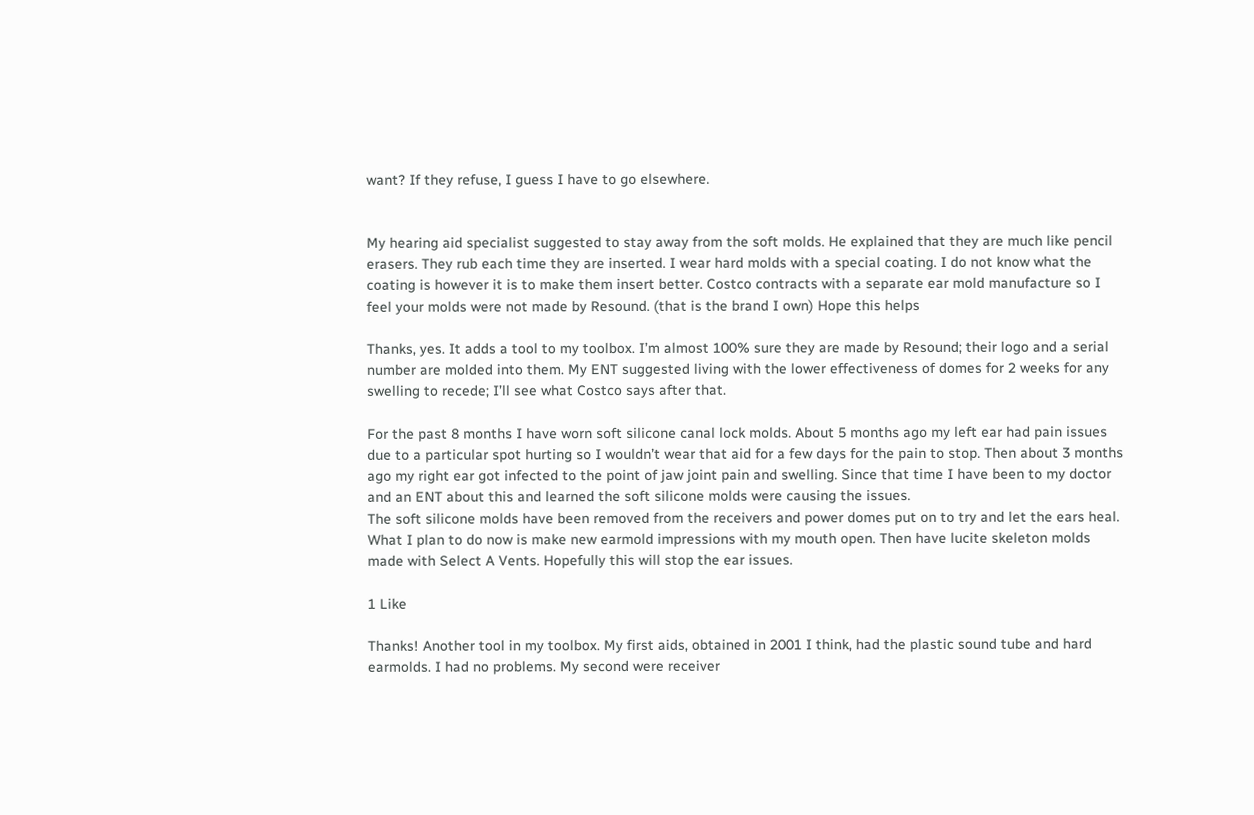want? If they refuse, I guess I have to go elsewhere.


My hearing aid specialist suggested to stay away from the soft molds. He explained that they are much like pencil erasers. They rub each time they are inserted. I wear hard molds with a special coating. I do not know what the coating is however it is to make them insert better. Costco contracts with a separate ear mold manufacture so I feel your molds were not made by Resound. (that is the brand I own) Hope this helps

Thanks, yes. It adds a tool to my toolbox. I’m almost 100% sure they are made by Resound; their logo and a serial number are molded into them. My ENT suggested living with the lower effectiveness of domes for 2 weeks for any swelling to recede; I’ll see what Costco says after that.

For the past 8 months I have worn soft silicone canal lock molds. About 5 months ago my left ear had pain issues due to a particular spot hurting so I wouldn’t wear that aid for a few days for the pain to stop. Then about 3 months ago my right ear got infected to the point of jaw joint pain and swelling. Since that time I have been to my doctor and an ENT about this and learned the soft silicone molds were causing the issues.
The soft silicone molds have been removed from the receivers and power domes put on to try and let the ears heal. What I plan to do now is make new earmold impressions with my mouth open. Then have lucite skeleton molds made with Select A Vents. Hopefully this will stop the ear issues.

1 Like

Thanks! Another tool in my toolbox. My first aids, obtained in 2001 I think, had the plastic sound tube and hard earmolds. I had no problems. My second were receiver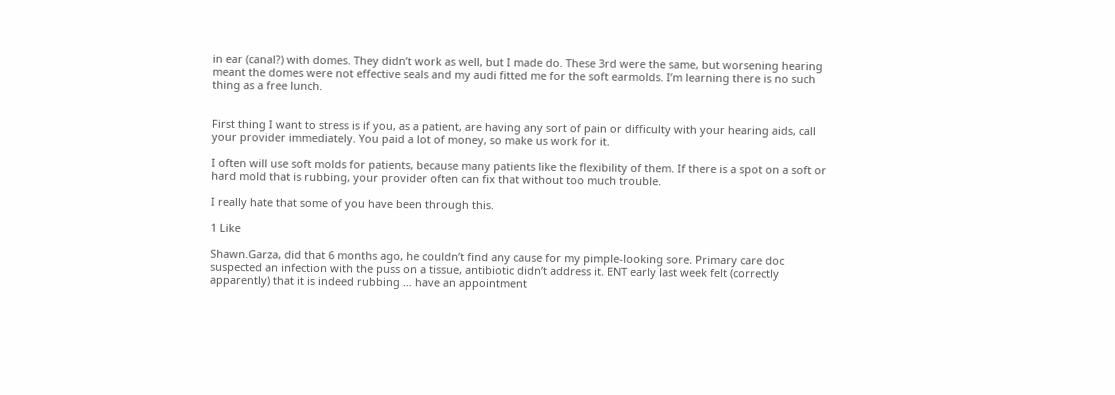in ear (canal?) with domes. They didn’t work as well, but I made do. These 3rd were the same, but worsening hearing meant the domes were not effective seals and my audi fitted me for the soft earmolds. I’m learning there is no such thing as a free lunch.


First thing I want to stress is if you, as a patient, are having any sort of pain or difficulty with your hearing aids, call your provider immediately. You paid a lot of money, so make us work for it.

I often will use soft molds for patients, because many patients like the flexibility of them. If there is a spot on a soft or hard mold that is rubbing, your provider often can fix that without too much trouble.

I really hate that some of you have been through this.

1 Like

Shawn.Garza, did that 6 months ago, he couldn’t find any cause for my pimple-looking sore. Primary care doc suspected an infection with the puss on a tissue, antibiotic didn’t address it. ENT early last week felt (correctly apparently) that it is indeed rubbing … have an appointment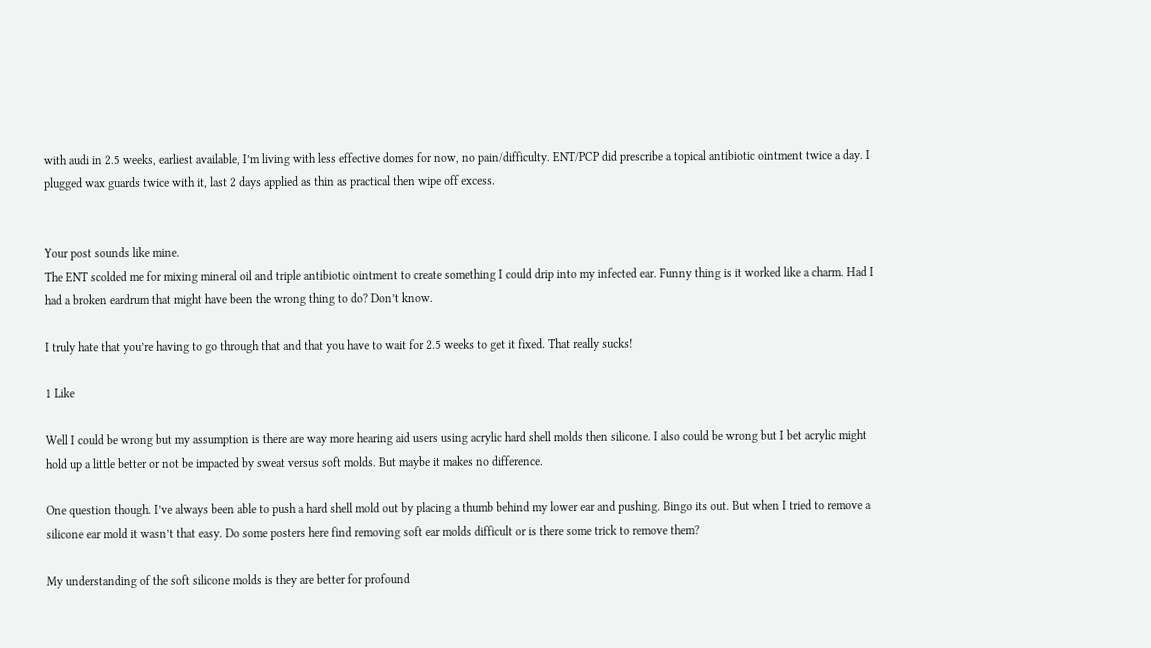with audi in 2.5 weeks, earliest available, I’m living with less effective domes for now, no pain/difficulty. ENT/PCP did prescribe a topical antibiotic ointment twice a day. I plugged wax guards twice with it, last 2 days applied as thin as practical then wipe off excess.


Your post sounds like mine.
The ENT scolded me for mixing mineral oil and triple antibiotic ointment to create something I could drip into my infected ear. Funny thing is it worked like a charm. Had I had a broken eardrum that might have been the wrong thing to do? Don’t know.

I truly hate that you’re having to go through that and that you have to wait for 2.5 weeks to get it fixed. That really sucks!

1 Like

Well I could be wrong but my assumption is there are way more hearing aid users using acrylic hard shell molds then silicone. I also could be wrong but I bet acrylic might hold up a little better or not be impacted by sweat versus soft molds. But maybe it makes no difference.

One question though. I’ve always been able to push a hard shell mold out by placing a thumb behind my lower ear and pushing. Bingo its out. But when I tried to remove a silicone ear mold it wasn’t that easy. Do some posters here find removing soft ear molds difficult or is there some trick to remove them?

My understanding of the soft silicone molds is they are better for profound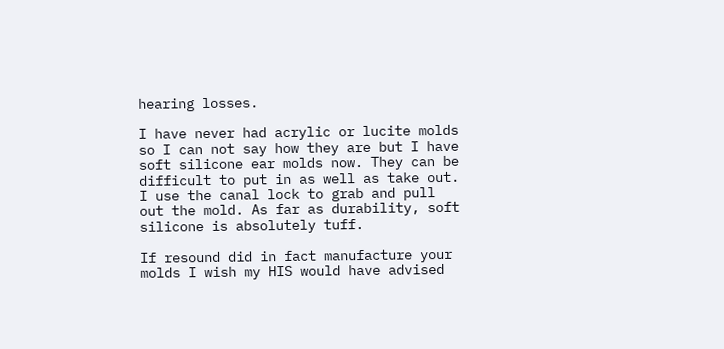hearing losses.

I have never had acrylic or lucite molds so I can not say how they are but I have soft silicone ear molds now. They can be difficult to put in as well as take out. I use the canal lock to grab and pull out the mold. As far as durability, soft silicone is absolutely tuff.

If resound did in fact manufacture your molds I wish my HIS would have advised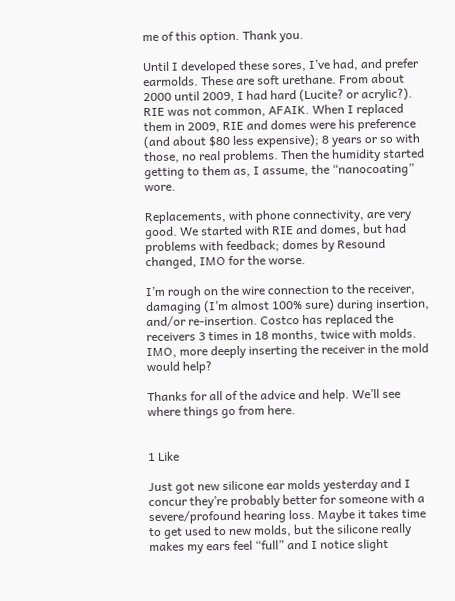me of this option. Thank you.

Until I developed these sores, I’ve had, and prefer earmolds. These are soft urethane. From about 2000 until 2009, I had hard (Lucite? or acrylic?). RIE was not common, AFAIK. When I replaced them in 2009, RIE and domes were his preference (and about $80 less expensive); 8 years or so with those, no real problems. Then the humidity started getting to them as, I assume, the “nanocoating” wore.

Replacements, with phone connectivity, are very good. We started with RIE and domes, but had problems with feedback; domes by Resound changed, IMO for the worse.

I’m rough on the wire connection to the receiver, damaging (I’m almost 100% sure) during insertion, and/or re-insertion. Costco has replaced the receivers 3 times in 18 months, twice with molds. IMO, more deeply inserting the receiver in the mold would help?

Thanks for all of the advice and help. We’ll see where things go from here.


1 Like

Just got new silicone ear molds yesterday and I concur they’re probably better for someone with a severe/profound hearing loss. Maybe it takes time to get used to new molds, but the silicone really makes my ears feel “full” and I notice slight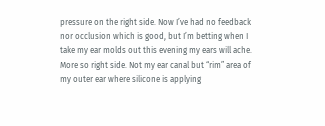pressure on the right side. Now I’ve had no feedback nor occlusion which is good, but I’m betting when I take my ear molds out this evening my ears will ache. More so right side. Not my ear canal but “rim” area of my outer ear where silicone is applying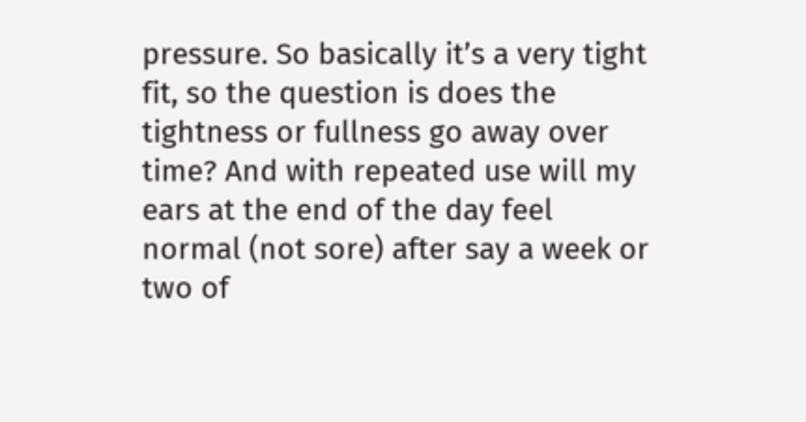pressure. So basically it’s a very tight fit, so the question is does the tightness or fullness go away over time? And with repeated use will my ears at the end of the day feel normal (not sore) after say a week or two of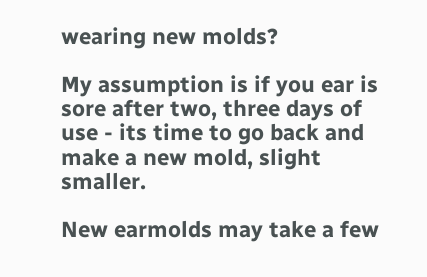wearing new molds?

My assumption is if you ear is sore after two, three days of use - its time to go back and make a new mold, slight smaller.

New earmolds may take a few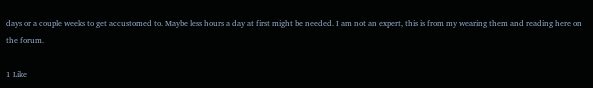days or a couple weeks to get accustomed to. Maybe less hours a day at first might be needed. I am not an expert, this is from my wearing them and reading here on the forum.

1 Like